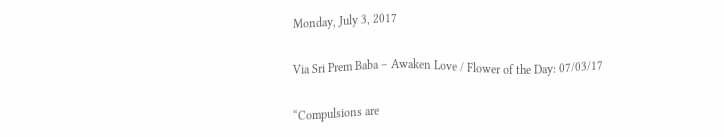Monday, July 3, 2017

Via Sri Prem Baba – Awaken Love / Flower of the Day: 07/03/17

“Compulsions are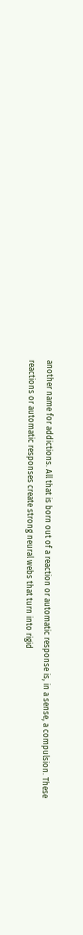another name for addictions. All that is born out of a reaction or automatic response is, in a sense, a compulsion. These reactions or automatic responses create strong neural webs that turn into rigid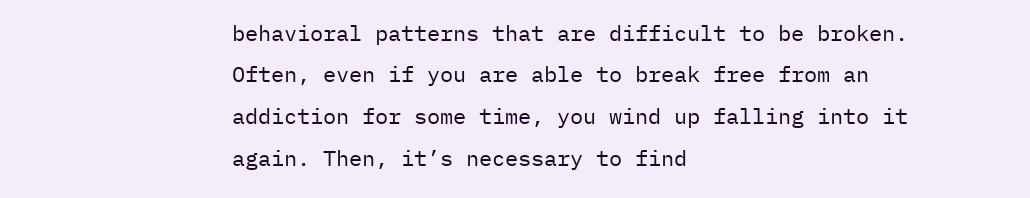behavioral patterns that are difficult to be broken. Often, even if you are able to break free from an addiction for some time, you wind up falling into it again. Then, it’s necessary to find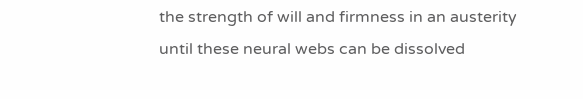the strength of will and firmness in an austerity until these neural webs can be dissolved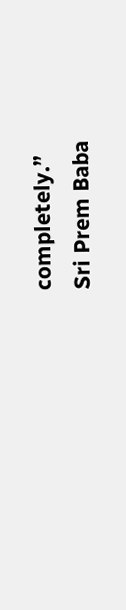completely.”
Sri Prem Baba